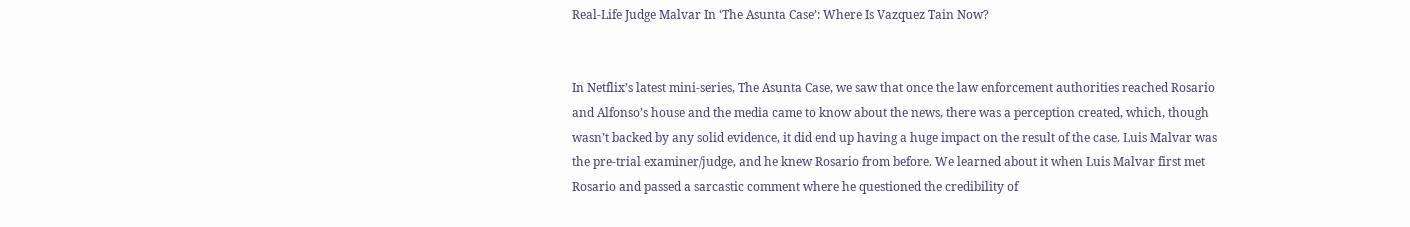Real-Life Judge Malvar In ‘The Asunta Case’: Where Is Vazquez Tain Now?


In Netflix’s latest mini-series, The Asunta Case, we saw that once the law enforcement authorities reached Rosario and Alfonso’s house and the media came to know about the news, there was a perception created, which, though wasn’t backed by any solid evidence, it did end up having a huge impact on the result of the case. Luis Malvar was the pre-trial examiner/judge, and he knew Rosario from before. We learned about it when Luis Malvar first met Rosario and passed a sarcastic comment where he questioned the credibility of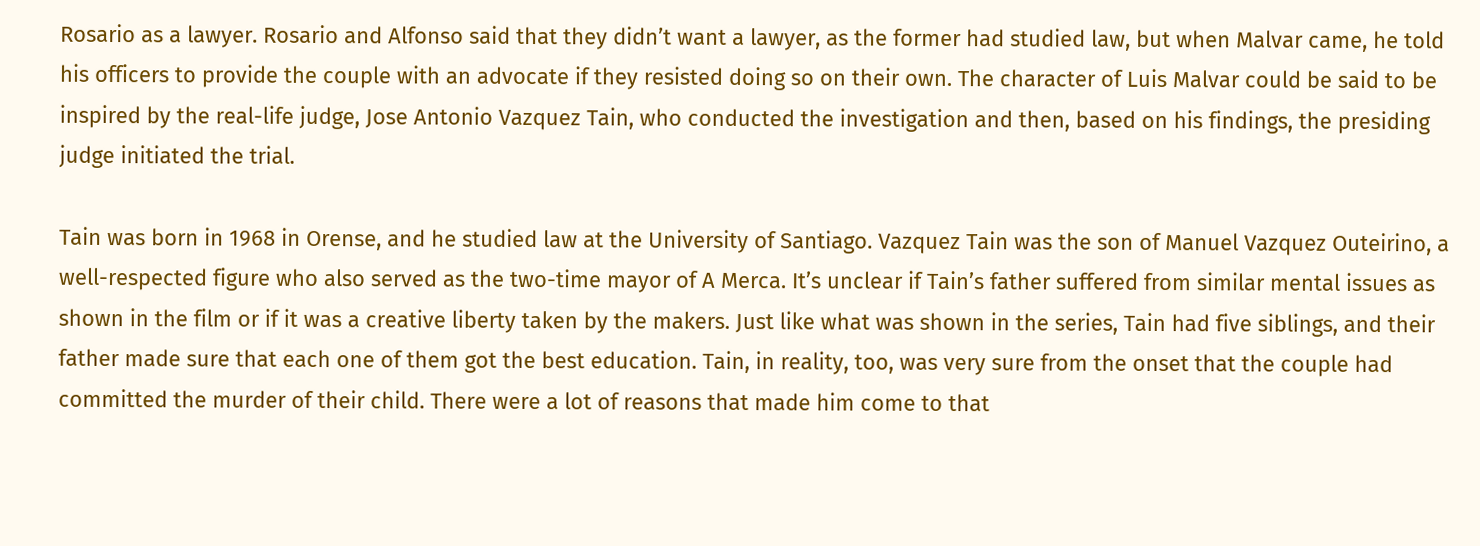Rosario as a lawyer. Rosario and Alfonso said that they didn’t want a lawyer, as the former had studied law, but when Malvar came, he told his officers to provide the couple with an advocate if they resisted doing so on their own. The character of Luis Malvar could be said to be inspired by the real-life judge, Jose Antonio Vazquez Tain, who conducted the investigation and then, based on his findings, the presiding judge initiated the trial.

Tain was born in 1968 in Orense, and he studied law at the University of Santiago. Vazquez Tain was the son of Manuel Vazquez Outeirino, a well-respected figure who also served as the two-time mayor of A Merca. It’s unclear if Tain’s father suffered from similar mental issues as shown in the film or if it was a creative liberty taken by the makers. Just like what was shown in the series, Tain had five siblings, and their father made sure that each one of them got the best education. Tain, in reality, too, was very sure from the onset that the couple had committed the murder of their child. There were a lot of reasons that made him come to that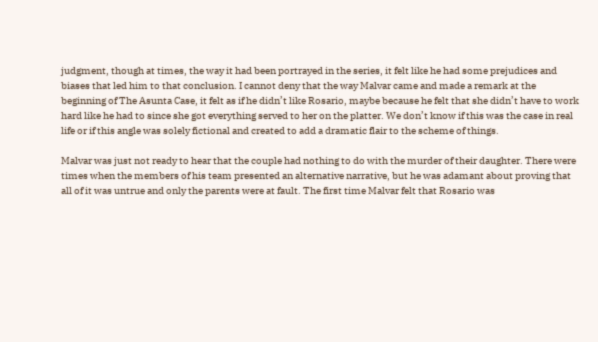judgment, though at times, the way it had been portrayed in the series, it felt like he had some prejudices and biases that led him to that conclusion. I cannot deny that the way Malvar came and made a remark at the beginning of The Asunta Case, it felt as if he didn’t like Rosario, maybe because he felt that she didn’t have to work hard like he had to since she got everything served to her on the platter. We don’t know if this was the case in real life or if this angle was solely fictional and created to add a dramatic flair to the scheme of things.

Malvar was just not ready to hear that the couple had nothing to do with the murder of their daughter. There were times when the members of his team presented an alternative narrative, but he was adamant about proving that all of it was untrue and only the parents were at fault. The first time Malvar felt that Rosario was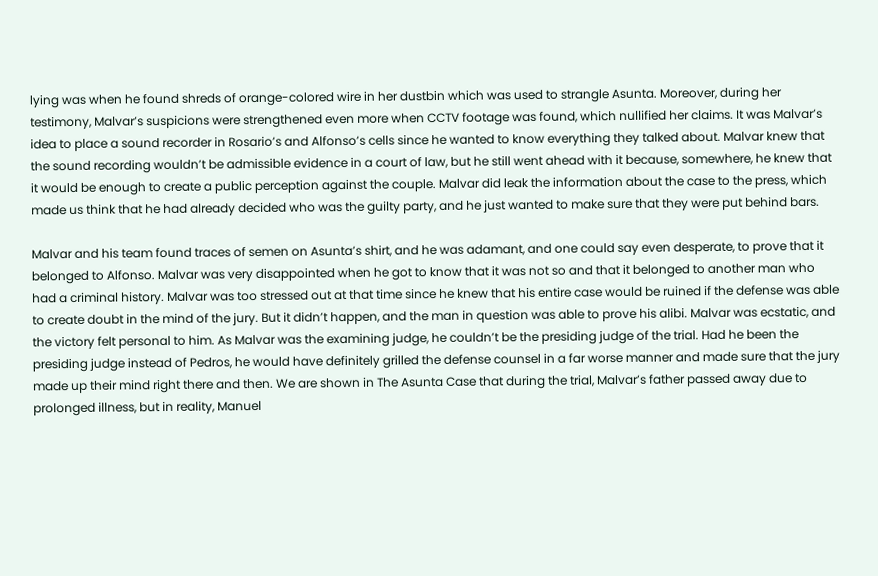lying was when he found shreds of orange-colored wire in her dustbin which was used to strangle Asunta. Moreover, during her testimony, Malvar’s suspicions were strengthened even more when CCTV footage was found, which nullified her claims. It was Malvar’s idea to place a sound recorder in Rosario’s and Alfonso’s cells since he wanted to know everything they talked about. Malvar knew that the sound recording wouldn’t be admissible evidence in a court of law, but he still went ahead with it because, somewhere, he knew that it would be enough to create a public perception against the couple. Malvar did leak the information about the case to the press, which made us think that he had already decided who was the guilty party, and he just wanted to make sure that they were put behind bars.

Malvar and his team found traces of semen on Asunta’s shirt, and he was adamant, and one could say even desperate, to prove that it belonged to Alfonso. Malvar was very disappointed when he got to know that it was not so and that it belonged to another man who had a criminal history. Malvar was too stressed out at that time since he knew that his entire case would be ruined if the defense was able to create doubt in the mind of the jury. But it didn’t happen, and the man in question was able to prove his alibi. Malvar was ecstatic, and the victory felt personal to him. As Malvar was the examining judge, he couldn’t be the presiding judge of the trial. Had he been the presiding judge instead of Pedros, he would have definitely grilled the defense counsel in a far worse manner and made sure that the jury made up their mind right there and then. We are shown in The Asunta Case that during the trial, Malvar’s father passed away due to prolonged illness, but in reality, Manuel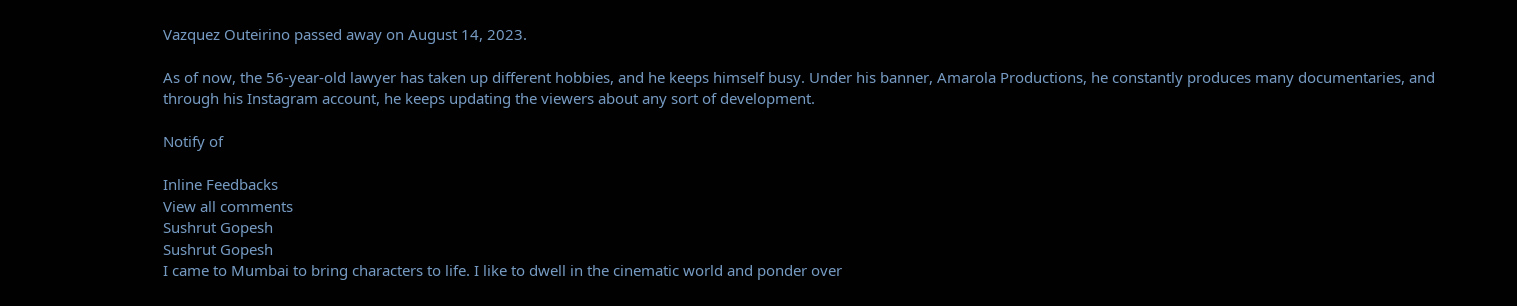Vazquez Outeirino passed away on August 14, 2023.

As of now, the 56-year-old lawyer has taken up different hobbies, and he keeps himself busy. Under his banner, Amarola Productions, he constantly produces many documentaries, and through his Instagram account, he keeps updating the viewers about any sort of development.

Notify of

Inline Feedbacks
View all comments
Sushrut Gopesh
Sushrut Gopesh
I came to Mumbai to bring characters to life. I like to dwell in the cinematic world and ponder over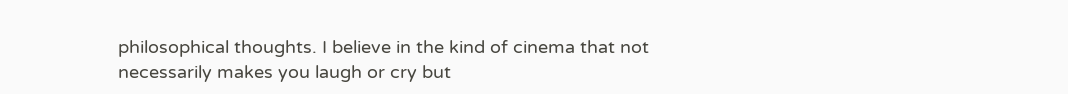philosophical thoughts. I believe in the kind of cinema that not necessarily makes you laugh or cry but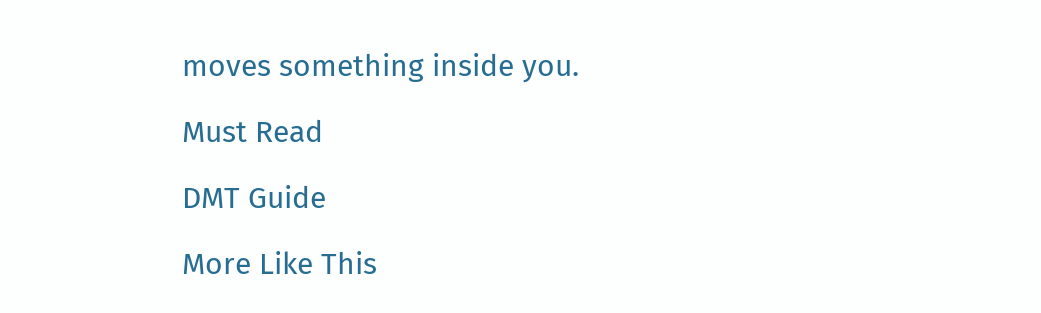moves something inside you.

Must Read

DMT Guide

More Like This